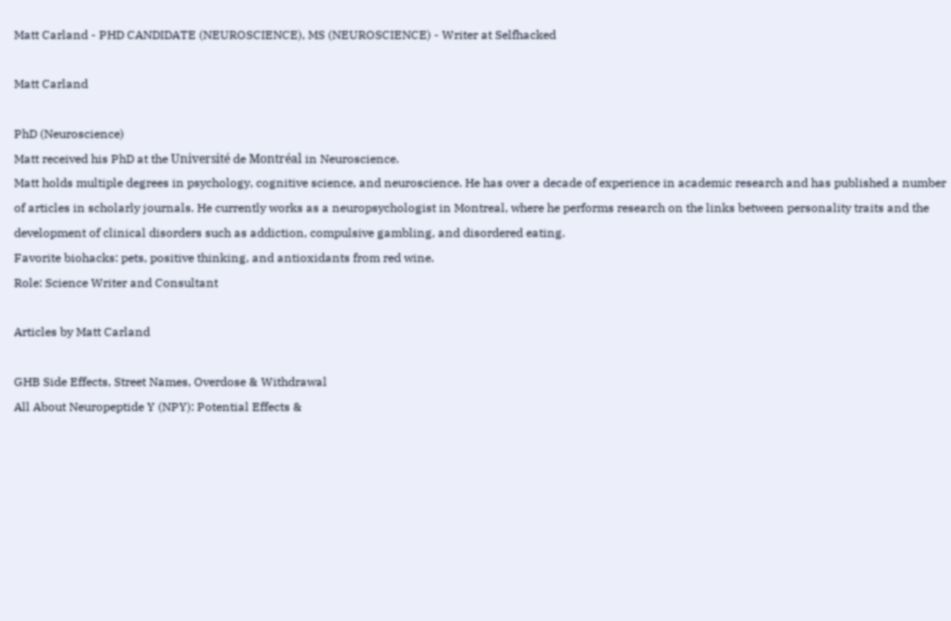Matt Carland - PHD CANDIDATE (NEUROSCIENCE), MS (NEUROSCIENCE) - Writer at Selfhacked

Matt Carland

PhD (Neuroscience)
Matt received his PhD at the Université de Montréal in Neuroscience.
Matt holds multiple degrees in psychology, cognitive science, and neuroscience. He has over a decade of experience in academic research and has published a number of articles in scholarly journals. He currently works as a neuropsychologist in Montreal, where he performs research on the links between personality traits and the development of clinical disorders such as addiction, compulsive gambling, and disordered eating.
Favorite biohacks: pets, positive thinking, and antioxidants from red wine.
Role: Science Writer and Consultant

Articles by Matt Carland

GHB Side Effects, Street Names, Overdose & Withdrawal
All About Neuropeptide Y (NPY): Potential Effects &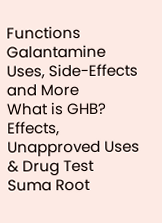Functions
Galantamine Uses, Side-Effects and More
What is GHB? Effects, Unapproved Uses & Drug Test
Suma Root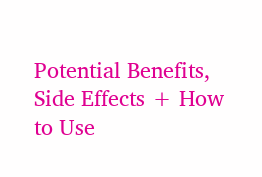Potential Benefits, Side Effects + How to Use